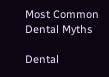Most Common Dental Myths

Dental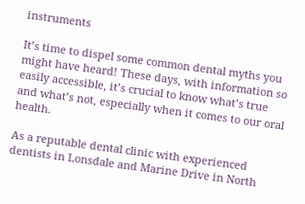instruments

It’s time to dispel some common dental myths you might have heard! These days, with information so easily accessible, it’s crucial to know what’s true and what’s not, especially when it comes to our oral health.

As a reputable dental clinic with experienced dentists in Lonsdale and Marine Drive in North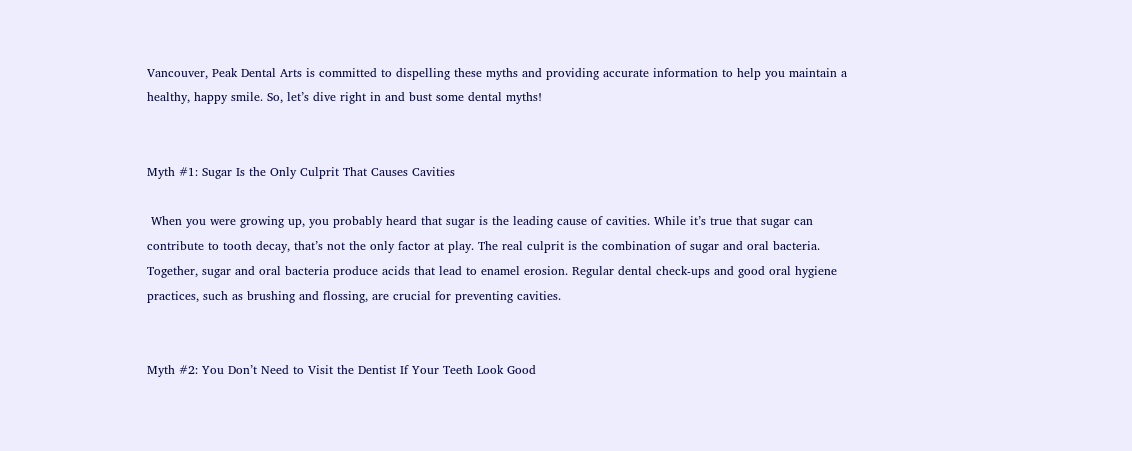Vancouver, Peak Dental Arts is committed to dispelling these myths and providing accurate information to help you maintain a healthy, happy smile. So, let’s dive right in and bust some dental myths!


Myth #1: Sugar Is the Only Culprit That Causes Cavities

 When you were growing up, you probably heard that sugar is the leading cause of cavities. While it’s true that sugar can contribute to tooth decay, that’s not the only factor at play. The real culprit is the combination of sugar and oral bacteria. Together, sugar and oral bacteria produce acids that lead to enamel erosion. Regular dental check-ups and good oral hygiene practices, such as brushing and flossing, are crucial for preventing cavities.


Myth #2: You Don’t Need to Visit the Dentist If Your Teeth Look Good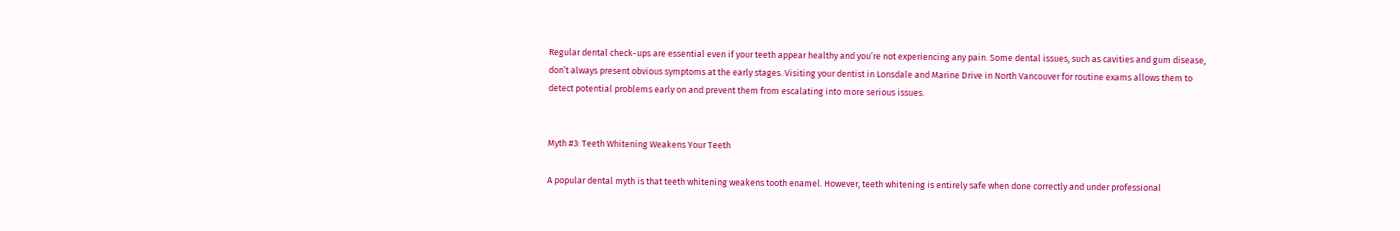Regular dental check-ups are essential even if your teeth appear healthy and you’re not experiencing any pain. Some dental issues, such as cavities and gum disease, don’t always present obvious symptoms at the early stages. Visiting your dentist in Lonsdale and Marine Drive in North Vancouver for routine exams allows them to detect potential problems early on and prevent them from escalating into more serious issues.


Myth #3: Teeth Whitening Weakens Your Teeth

A popular dental myth is that teeth whitening weakens tooth enamel. However, teeth whitening is entirely safe when done correctly and under professional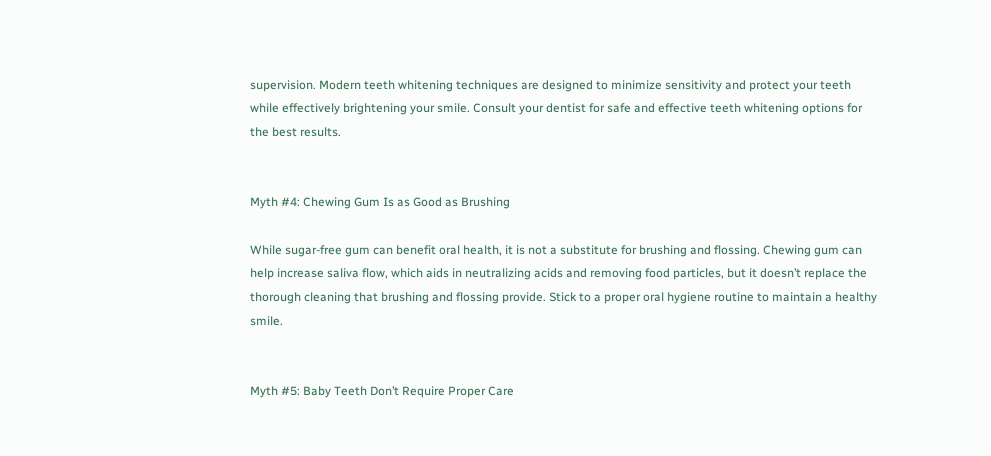supervision. Modern teeth whitening techniques are designed to minimize sensitivity and protect your teeth while effectively brightening your smile. Consult your dentist for safe and effective teeth whitening options for the best results.


Myth #4: Chewing Gum Is as Good as Brushing

While sugar-free gum can benefit oral health, it is not a substitute for brushing and flossing. Chewing gum can help increase saliva flow, which aids in neutralizing acids and removing food particles, but it doesn’t replace the thorough cleaning that brushing and flossing provide. Stick to a proper oral hygiene routine to maintain a healthy smile.


Myth #5: Baby Teeth Don’t Require Proper Care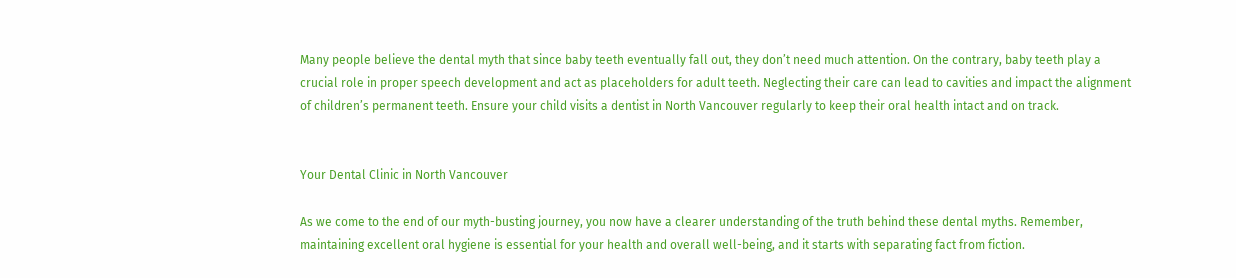Many people believe the dental myth that since baby teeth eventually fall out, they don’t need much attention. On the contrary, baby teeth play a crucial role in proper speech development and act as placeholders for adult teeth. Neglecting their care can lead to cavities and impact the alignment of children’s permanent teeth. Ensure your child visits a dentist in North Vancouver regularly to keep their oral health intact and on track.


Your Dental Clinic in North Vancouver

As we come to the end of our myth-busting journey, you now have a clearer understanding of the truth behind these dental myths. Remember, maintaining excellent oral hygiene is essential for your health and overall well-being, and it starts with separating fact from fiction.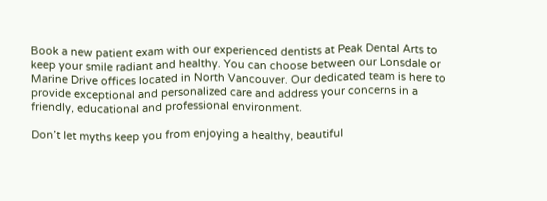Book a new patient exam with our experienced dentists at Peak Dental Arts to keep your smile radiant and healthy. You can choose between our Lonsdale or Marine Drive offices located in North Vancouver. Our dedicated team is here to provide exceptional and personalized care and address your concerns in a friendly, educational and professional environment.

Don’t let myths keep you from enjoying a healthy, beautiful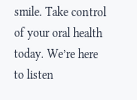smile. Take control of your oral health today. We’re here to listen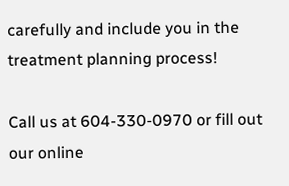carefully and include you in the treatment planning process!

Call us at 604-330-0970 or fill out our online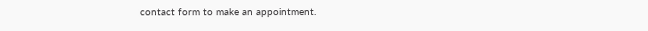contact form to make an appointment.